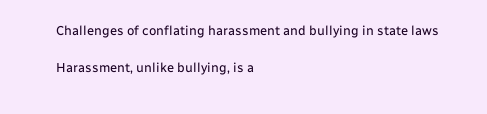Challenges of conflating harassment and bullying in state laws

Harassment, unlike bullying, is a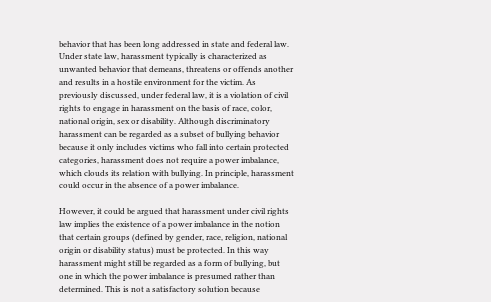behavior that has been long addressed in state and federal law. Under state law, harassment typically is characterized as unwanted behavior that demeans, threatens or offends another and results in a hostile environment for the victim. As previously discussed, under federal law, it is a violation of civil rights to engage in harassment on the basis of race, color, national origin, sex or disability. Although discriminatory harassment can be regarded as a subset of bullying behavior because it only includes victims who fall into certain protected categories, harassment does not require a power imbalance, which clouds its relation with bullying. In principle, harassment could occur in the absence of a power imbalance.

However, it could be argued that harassment under civil rights law implies the existence of a power imbalance in the notion that certain groups (defined by gender, race, religion, national origin or disability status) must be protected. In this way harassment might still be regarded as a form of bullying, but one in which the power imbalance is presumed rather than determined. This is not a satisfactory solution because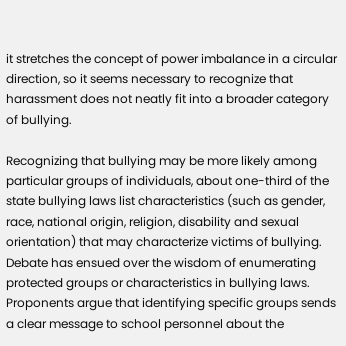it stretches the concept of power imbalance in a circular direction, so it seems necessary to recognize that harassment does not neatly fit into a broader category of bullying.

Recognizing that bullying may be more likely among particular groups of individuals, about one-third of the state bullying laws list characteristics (such as gender, race, national origin, religion, disability and sexual orientation) that may characterize victims of bullying. Debate has ensued over the wisdom of enumerating protected groups or characteristics in bullying laws. Proponents argue that identifying specific groups sends a clear message to school personnel about the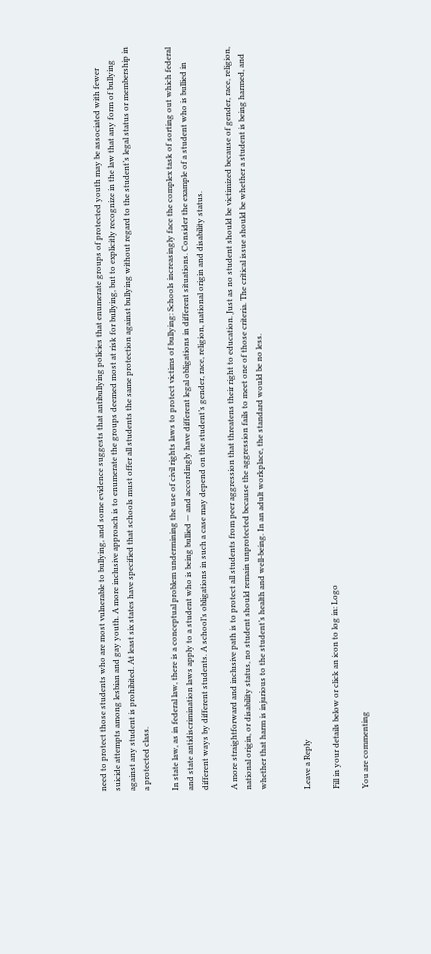need to protect those students who are most vulnerable to bullying, and some evidence suggests that antibullying policies that enumerate groups of protected youth may be associated with fewer suicide attempts among lesbian and gay youth. A more inclusive approach is to enumerate the groups deemed most at risk for bullying, but to explicitly recognize in the law that any form of bullying against any student is prohibited. At least six states have specified that schools must offer all students the same protection against bullying without regard to the student’s legal status or membership in a protected class.

In state law, as in federal law, there is a conceptual problem undermining the use of civil rights laws to protect victims of bullying: Schools increasingly face the complex task of sorting out which federal and state antidiscrimination laws apply to a student who is being bullied — and accordingly have different legal obligations in different situations. Consider the example of a student who is bullied in different ways by different students. A school’s obligations in such a case may depend on the student’s gender, race, religion, national origin and disability status.

A more straightforward and inclusive path is to protect all students from peer aggression that threatens their right to education. Just as no student should be victimized because of gender, race, religion, national origin, or disability status, no student should remain unprotected because the aggression fails to meet one of those criteria. The critical issue should be whether a student is being harmed, and whether that harm is injurious to the student’s health and well-being. In an adult workplace, the standard would be no less.


Leave a Reply

Fill in your details below or click an icon to log in: Logo

You are commenting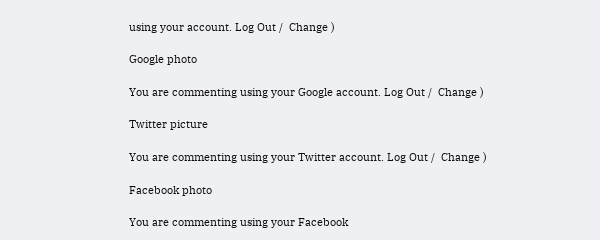using your account. Log Out /  Change )

Google photo

You are commenting using your Google account. Log Out /  Change )

Twitter picture

You are commenting using your Twitter account. Log Out /  Change )

Facebook photo

You are commenting using your Facebook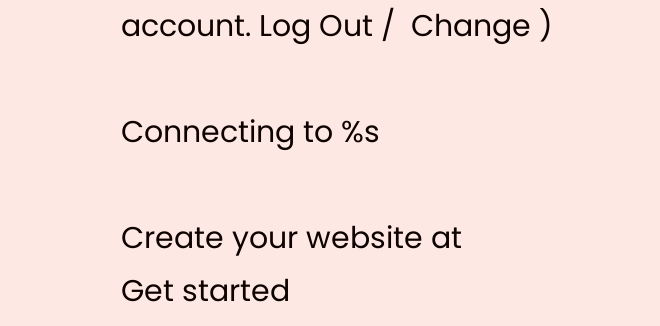account. Log Out /  Change )

Connecting to %s

Create your website at
Get started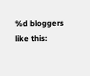%d bloggers like this: